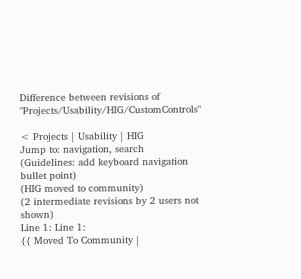Difference between revisions of "Projects/Usability/HIG/CustomControls"

< Projects | Usability | HIG
Jump to: navigation, search
(Guidelines: add keyboard navigation bullet point)
(HIG moved to community)
(2 intermediate revisions by 2 users not shown)
Line 1: Line 1:
{{ Moved To Community |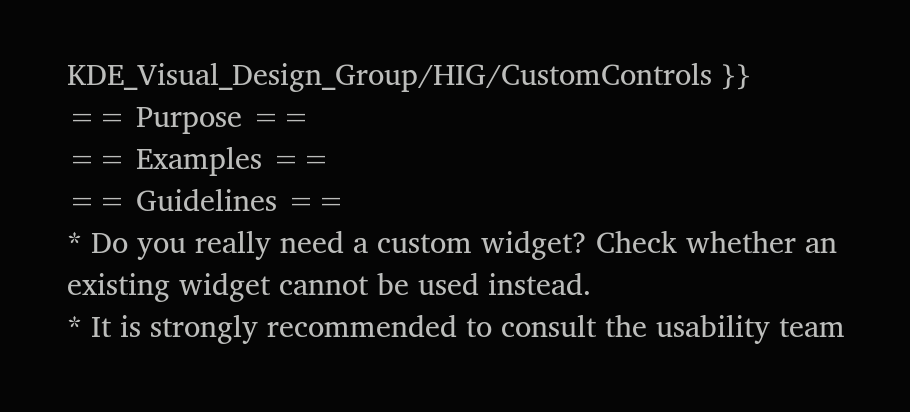KDE_Visual_Design_Group/HIG/CustomControls }}
== Purpose ==
== Examples ==
== Guidelines ==
* Do you really need a custom widget? Check whether an existing widget cannot be used instead.
* It is strongly recommended to consult the usability team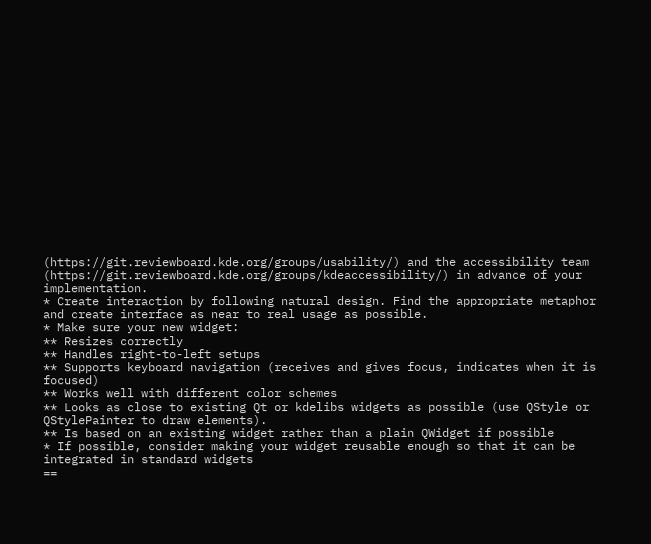(https://git.reviewboard.kde.org/groups/usability/) and the accessibility team (https://git.reviewboard.kde.org/groups/kdeaccessibility/) in advance of your implementation.
* Create interaction by following natural design. Find the appropriate metaphor and create interface as near to real usage as possible.
* Make sure your new widget:
** Resizes correctly
** Handles right-to-left setups
** Supports keyboard navigation (receives and gives focus, indicates when it is focused)
** Works well with different color schemes
** Looks as close to existing Qt or kdelibs widgets as possible (use QStyle or QStylePainter to draw elements).
** Is based on an existing widget rather than a plain QWidget if possible
* If possible, consider making your widget reusable enough so that it can be integrated in standard widgets
==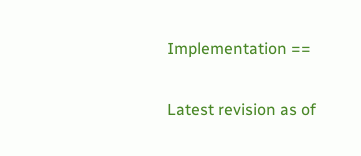Implementation ==

Latest revision as of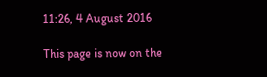11:26, 4 August 2016

This page is now on the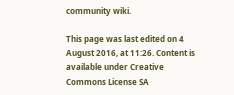community wiki.

This page was last edited on 4 August 2016, at 11:26. Content is available under Creative Commons License SA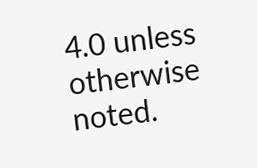4.0 unless otherwise noted.